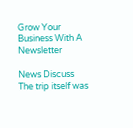Grow Your Business With A Newsletter

News Discuss
The trip itself was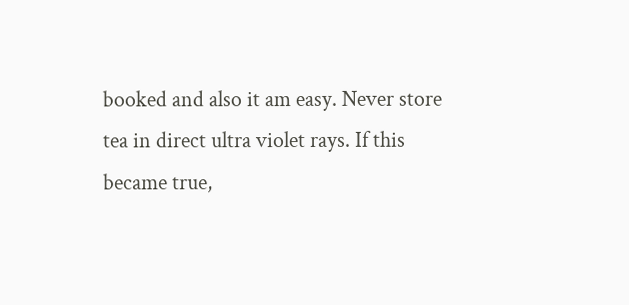booked and also it am easy. Never store tea in direct ultra violet rays. If this became true,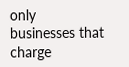only businesses that charge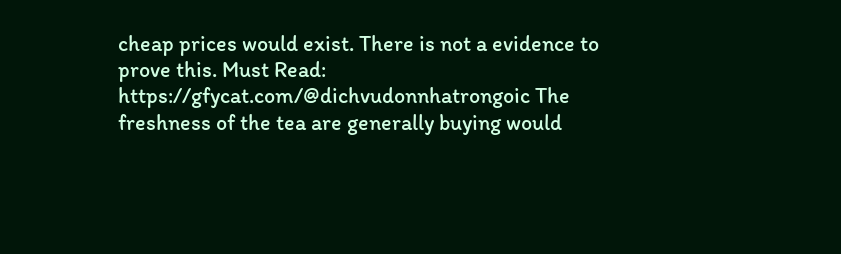cheap prices would exist. There is not a evidence to prove this. Must Read: https://gfycat.com/@dichvudonnhatrongoic The freshness of the tea are generally buying would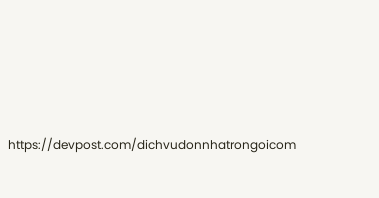https://devpost.com/dichvudonnhatrongoicom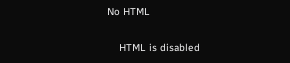No HTML

    HTML is disabled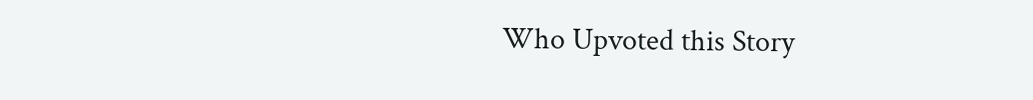Who Upvoted this Story